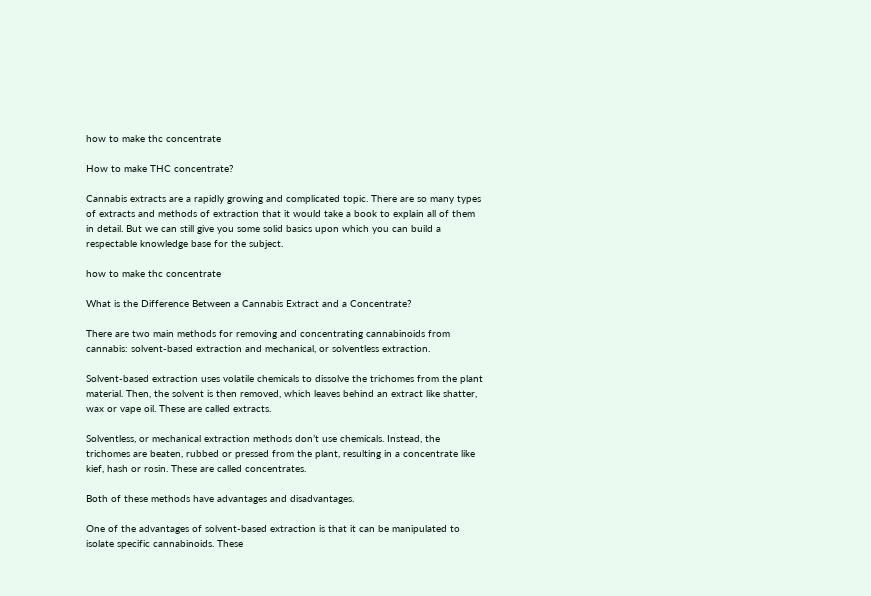how to make thc concentrate

How to make THC concentrate?

Cannabis extracts are a rapidly growing and complicated topic. There are so many types of extracts and methods of extraction that it would take a book to explain all of them in detail. But we can still give you some solid basics upon which you can build a respectable knowledge base for the subject.

how to make thc concentrate

What is the Difference Between a Cannabis Extract and a Concentrate?

There are two main methods for removing and concentrating cannabinoids from cannabis: solvent-based extraction and mechanical, or solventless extraction.

Solvent-based extraction uses volatile chemicals to dissolve the trichomes from the plant material. Then, the solvent is then removed, which leaves behind an extract like shatter, wax or vape oil. These are called extracts.

Solventless, or mechanical extraction methods don’t use chemicals. Instead, the trichomes are beaten, rubbed or pressed from the plant, resulting in a concentrate like kief, hash or rosin. These are called concentrates.

Both of these methods have advantages and disadvantages.

One of the advantages of solvent-based extraction is that it can be manipulated to isolate specific cannabinoids. These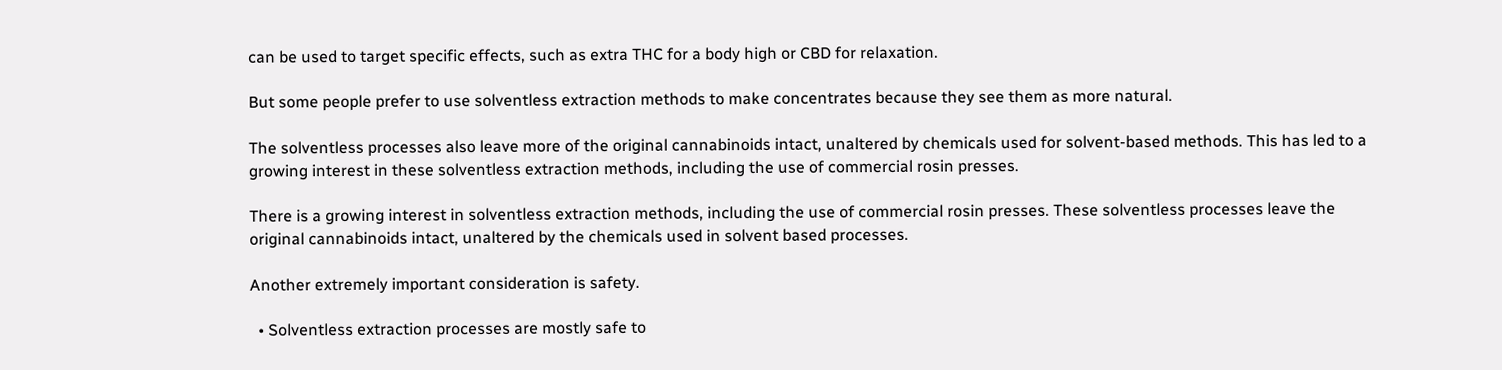can be used to target specific effects, such as extra THC for a body high or CBD for relaxation.

But some people prefer to use solventless extraction methods to make concentrates because they see them as more natural.

The solventless processes also leave more of the original cannabinoids intact, unaltered by chemicals used for solvent-based methods. This has led to a growing interest in these solventless extraction methods, including the use of commercial rosin presses.

There is a growing interest in solventless extraction methods, including the use of commercial rosin presses. These solventless processes leave the original cannabinoids intact, unaltered by the chemicals used in solvent based processes.

Another extremely important consideration is safety.

  • Solventless extraction processes are mostly safe to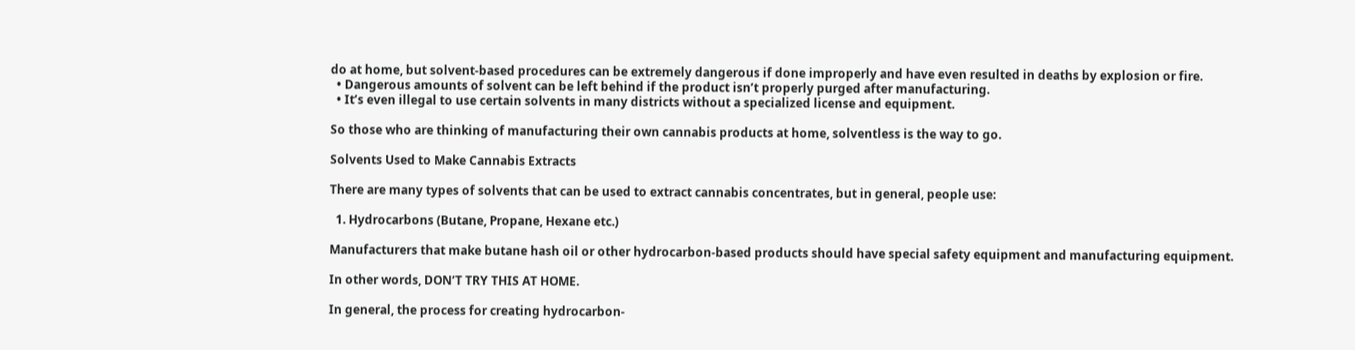do at home, but solvent-based procedures can be extremely dangerous if done improperly and have even resulted in deaths by explosion or fire.
  • Dangerous amounts of solvent can be left behind if the product isn’t properly purged after manufacturing.
  • It’s even illegal to use certain solvents in many districts without a specialized license and equipment.

So those who are thinking of manufacturing their own cannabis products at home, solventless is the way to go.

Solvents Used to Make Cannabis Extracts

There are many types of solvents that can be used to extract cannabis concentrates, but in general, people use:

  1. Hydrocarbons (Butane, Propane, Hexane etc.)

Manufacturers that make butane hash oil or other hydrocarbon-based products should have special safety equipment and manufacturing equipment.

In other words, DON’T TRY THIS AT HOME.

In general, the process for creating hydrocarbon-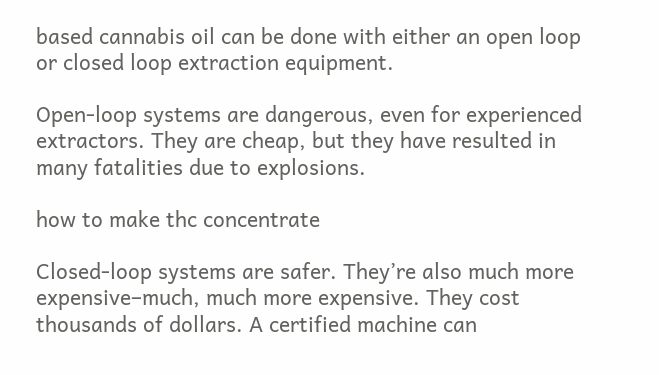based cannabis oil can be done with either an open loop or closed loop extraction equipment.

Open-loop systems are dangerous, even for experienced extractors. They are cheap, but they have resulted in many fatalities due to explosions.

how to make thc concentrate

Closed-loop systems are safer. They’re also much more expensive–much, much more expensive. They cost thousands of dollars. A certified machine can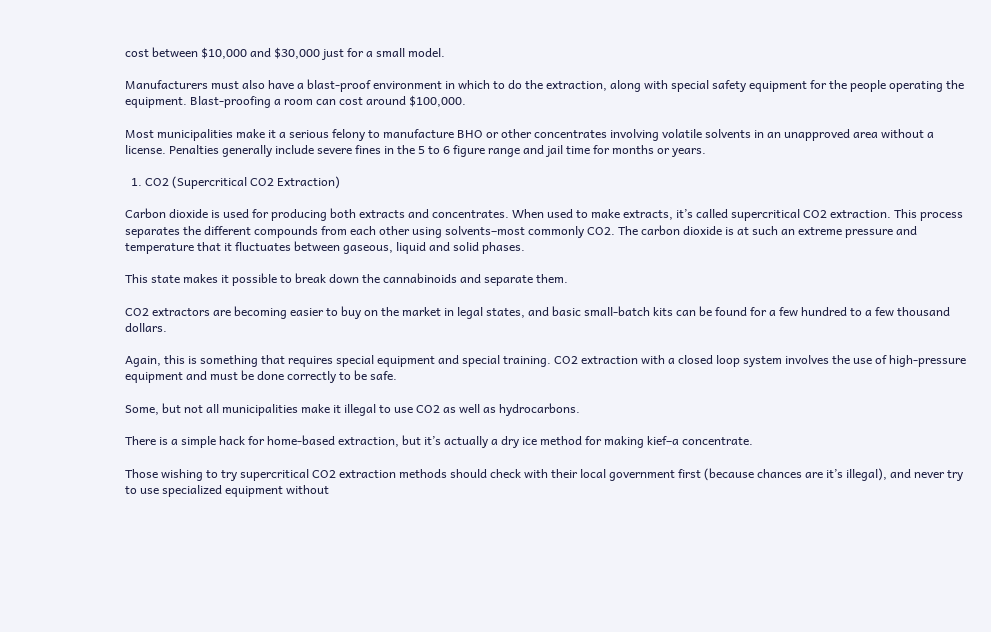cost between $10,000 and $30,000 just for a small model.

Manufacturers must also have a blast-proof environment in which to do the extraction, along with special safety equipment for the people operating the equipment. Blast-proofing a room can cost around $100,000.

Most municipalities make it a serious felony to manufacture BHO or other concentrates involving volatile solvents in an unapproved area without a license. Penalties generally include severe fines in the 5 to 6 figure range and jail time for months or years.

  1. CO2 (Supercritical CO2 Extraction)

Carbon dioxide is used for producing both extracts and concentrates. When used to make extracts, it’s called supercritical CO2 extraction. This process separates the different compounds from each other using solvents–most commonly CO2. The carbon dioxide is at such an extreme pressure and temperature that it fluctuates between gaseous, liquid and solid phases.

This state makes it possible to break down the cannabinoids and separate them.

CO2 extractors are becoming easier to buy on the market in legal states, and basic small-batch kits can be found for a few hundred to a few thousand dollars.

Again, this is something that requires special equipment and special training. CO2 extraction with a closed loop system involves the use of high-pressure equipment and must be done correctly to be safe.

Some, but not all municipalities make it illegal to use CO2 as well as hydrocarbons.

There is a simple hack for home-based extraction, but it’s actually a dry ice method for making kief–a concentrate.

Those wishing to try supercritical CO2 extraction methods should check with their local government first (because chances are it’s illegal), and never try to use specialized equipment without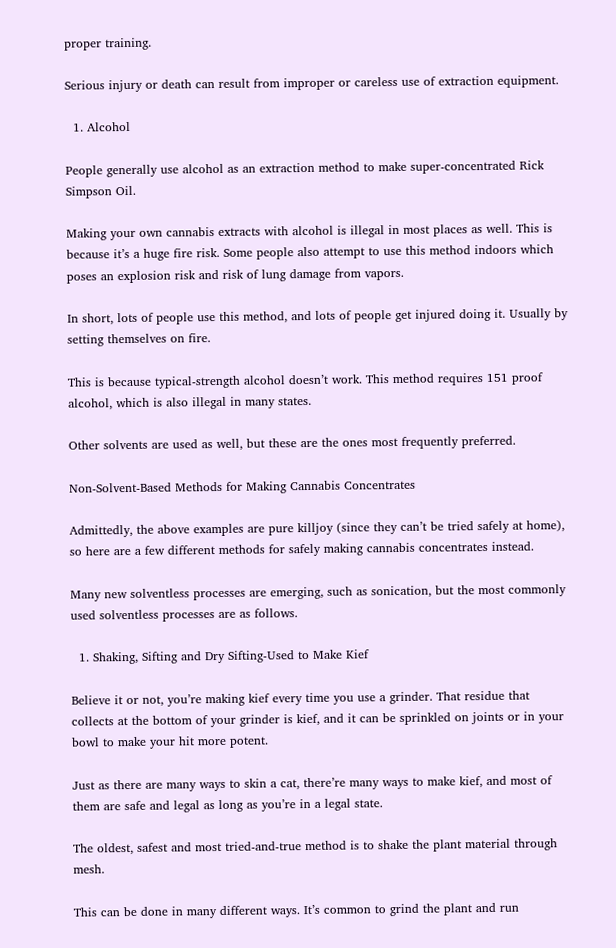proper training.

Serious injury or death can result from improper or careless use of extraction equipment.

  1. Alcohol

People generally use alcohol as an extraction method to make super-concentrated Rick Simpson Oil.

Making your own cannabis extracts with alcohol is illegal in most places as well. This is because it’s a huge fire risk. Some people also attempt to use this method indoors which poses an explosion risk and risk of lung damage from vapors.

In short, lots of people use this method, and lots of people get injured doing it. Usually by setting themselves on fire.

This is because typical-strength alcohol doesn’t work. This method requires 151 proof alcohol, which is also illegal in many states.

Other solvents are used as well, but these are the ones most frequently preferred.

Non-Solvent-Based Methods for Making Cannabis Concentrates

Admittedly, the above examples are pure killjoy (since they can’t be tried safely at home), so here are a few different methods for safely making cannabis concentrates instead.

Many new solventless processes are emerging, such as sonication, but the most commonly used solventless processes are as follows.

  1. Shaking, Sifting and Dry Sifting-Used to Make Kief

Believe it or not, you’re making kief every time you use a grinder. That residue that collects at the bottom of your grinder is kief, and it can be sprinkled on joints or in your bowl to make your hit more potent.

Just as there are many ways to skin a cat, there’re many ways to make kief, and most of them are safe and legal as long as you’re in a legal state.

The oldest, safest and most tried-and-true method is to shake the plant material through mesh.

This can be done in many different ways. It’s common to grind the plant and run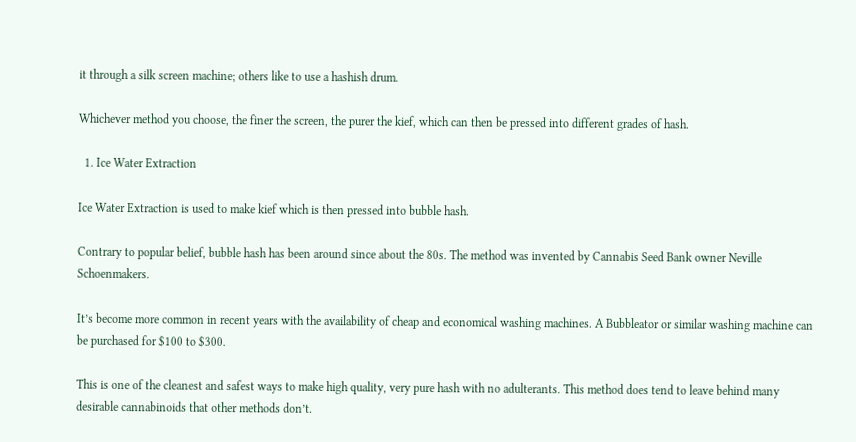it through a silk screen machine; others like to use a hashish drum.

Whichever method you choose, the finer the screen, the purer the kief, which can then be pressed into different grades of hash.

  1. Ice Water Extraction

Ice Water Extraction is used to make kief which is then pressed into bubble hash.

Contrary to popular belief, bubble hash has been around since about the 80s. The method was invented by Cannabis Seed Bank owner Neville Schoenmakers.

It’s become more common in recent years with the availability of cheap and economical washing machines. A Bubbleator or similar washing machine can be purchased for $100 to $300.

This is one of the cleanest and safest ways to make high quality, very pure hash with no adulterants. This method does tend to leave behind many desirable cannabinoids that other methods don’t.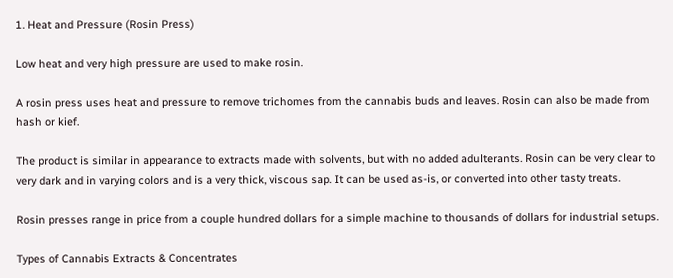1. Heat and Pressure (Rosin Press)

Low heat and very high pressure are used to make rosin.

A rosin press uses heat and pressure to remove trichomes from the cannabis buds and leaves. Rosin can also be made from hash or kief.

The product is similar in appearance to extracts made with solvents, but with no added adulterants. Rosin can be very clear to very dark and in varying colors and is a very thick, viscous sap. It can be used as-is, or converted into other tasty treats.

Rosin presses range in price from a couple hundred dollars for a simple machine to thousands of dollars for industrial setups.

Types of Cannabis Extracts & Concentrates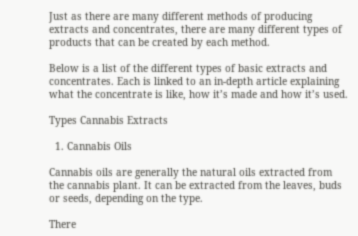Just as there are many different methods of producing extracts and concentrates, there are many different types of products that can be created by each method.

Below is a list of the different types of basic extracts and concentrates. Each is linked to an in-depth article explaining what the concentrate is like, how it’s made and how it’s used.

Types Cannabis Extracts

  1. Cannabis Oils

Cannabis oils are generally the natural oils extracted from the cannabis plant. It can be extracted from the leaves, buds or seeds, depending on the type.

There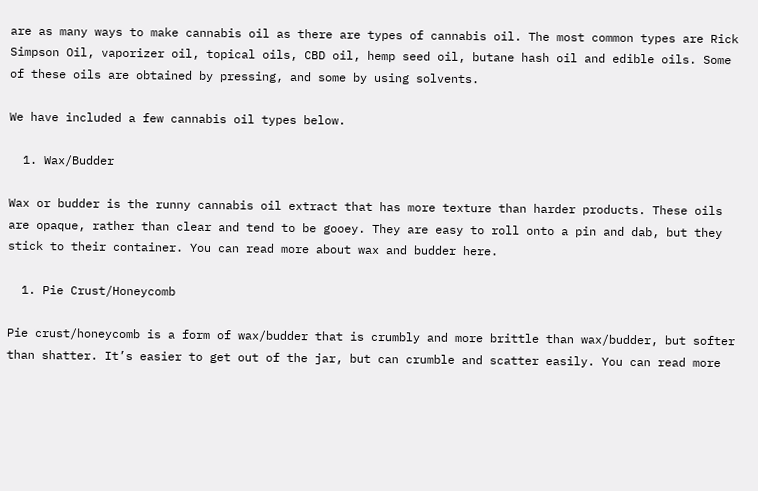are as many ways to make cannabis oil as there are types of cannabis oil. The most common types are Rick Simpson Oil, vaporizer oil, topical oils, CBD oil, hemp seed oil, butane hash oil and edible oils. Some of these oils are obtained by pressing, and some by using solvents.

We have included a few cannabis oil types below.

  1. Wax/Budder

Wax or budder is the runny cannabis oil extract that has more texture than harder products. These oils are opaque, rather than clear and tend to be gooey. They are easy to roll onto a pin and dab, but they stick to their container. You can read more about wax and budder here.

  1. Pie Crust/Honeycomb

Pie crust/honeycomb is a form of wax/budder that is crumbly and more brittle than wax/budder, but softer than shatter. It’s easier to get out of the jar, but can crumble and scatter easily. You can read more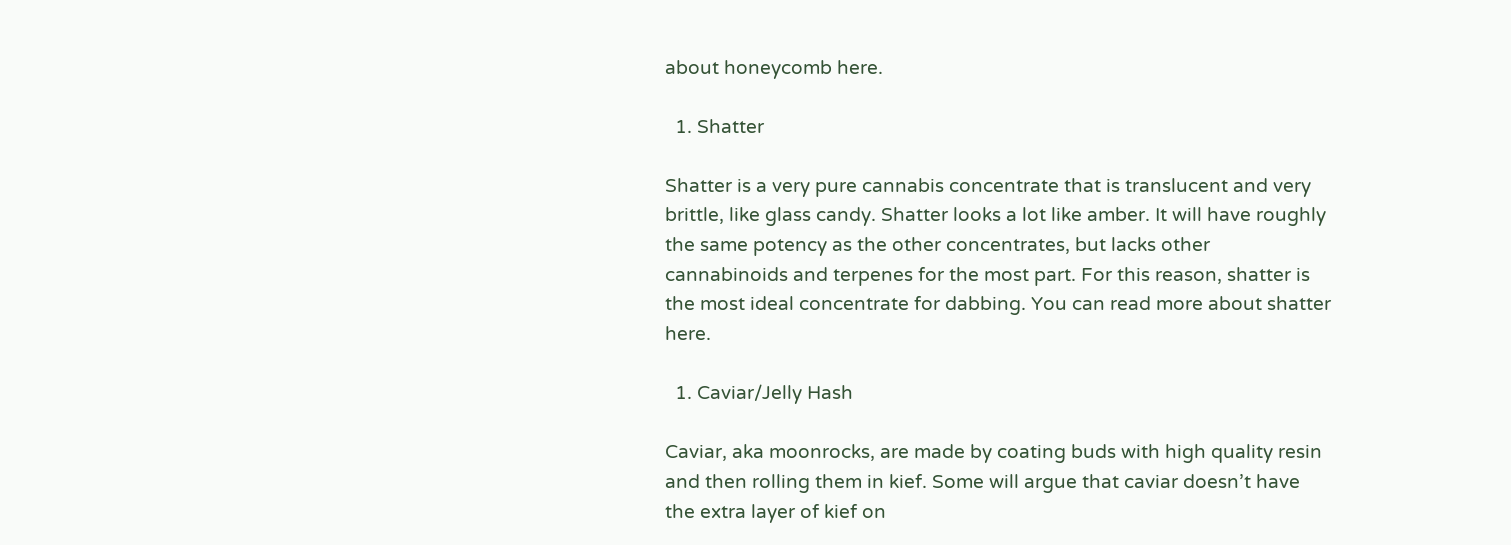about honeycomb here.

  1. Shatter

Shatter is a very pure cannabis concentrate that is translucent and very brittle, like glass candy. Shatter looks a lot like amber. It will have roughly the same potency as the other concentrates, but lacks other cannabinoids and terpenes for the most part. For this reason, shatter is the most ideal concentrate for dabbing. You can read more about shatter here.

  1. Caviar/Jelly Hash

Caviar, aka moonrocks, are made by coating buds with high quality resin and then rolling them in kief. Some will argue that caviar doesn’t have the extra layer of kief on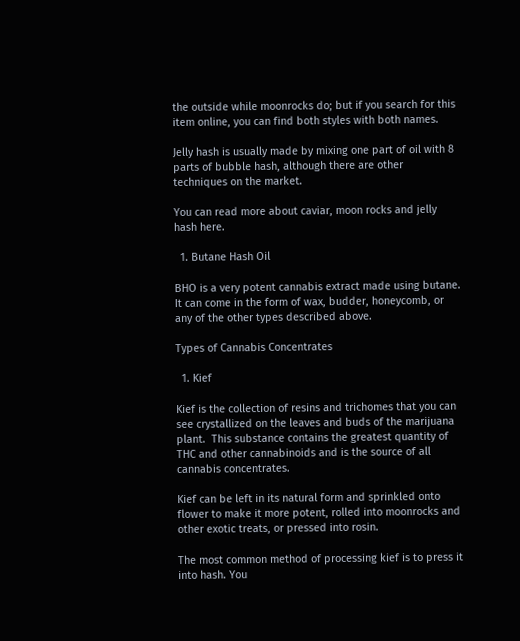the outside while moonrocks do; but if you search for this item online, you can find both styles with both names.

Jelly hash is usually made by mixing one part of oil with 8 parts of bubble hash, although there are other techniques on the market.

You can read more about caviar, moon rocks and jelly hash here.

  1. Butane Hash Oil

BHO is a very potent cannabis extract made using butane. It can come in the form of wax, budder, honeycomb, or any of the other types described above.

Types of Cannabis Concentrates

  1. Kief

Kief is the collection of resins and trichomes that you can see crystallized on the leaves and buds of the marijuana plant.  This substance contains the greatest quantity of THC and other cannabinoids and is the source of all cannabis concentrates.

Kief can be left in its natural form and sprinkled onto flower to make it more potent, rolled into moonrocks and other exotic treats, or pressed into rosin.

The most common method of processing kief is to press it into hash. You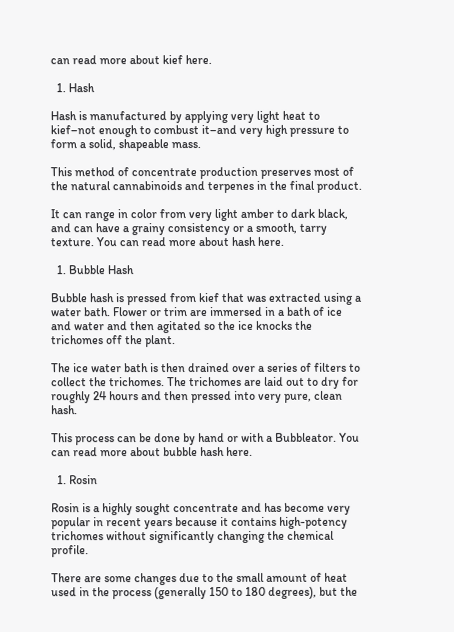can read more about kief here.

  1. Hash

Hash is manufactured by applying very light heat to kief–not enough to combust it–and very high pressure to form a solid, shapeable mass.

This method of concentrate production preserves most of the natural cannabinoids and terpenes in the final product.

It can range in color from very light amber to dark black, and can have a grainy consistency or a smooth, tarry texture. You can read more about hash here.

  1. Bubble Hash

Bubble hash is pressed from kief that was extracted using a water bath. Flower or trim are immersed in a bath of ice and water and then agitated so the ice knocks the trichomes off the plant.

The ice water bath is then drained over a series of filters to collect the trichomes. The trichomes are laid out to dry for roughly 24 hours and then pressed into very pure, clean hash.

This process can be done by hand or with a Bubbleator. You can read more about bubble hash here.

  1. Rosin

Rosin is a highly sought concentrate and has become very popular in recent years because it contains high-potency trichomes without significantly changing the chemical profile.

There are some changes due to the small amount of heat used in the process (generally 150 to 180 degrees), but the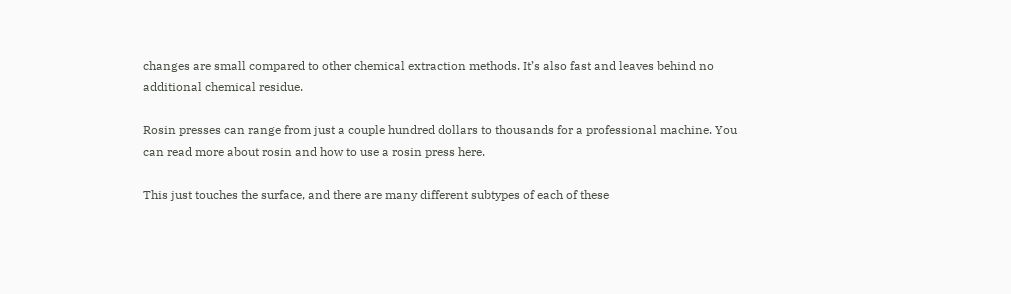changes are small compared to other chemical extraction methods. It’s also fast and leaves behind no additional chemical residue.

Rosin presses can range from just a couple hundred dollars to thousands for a professional machine. You can read more about rosin and how to use a rosin press here.

This just touches the surface, and there are many different subtypes of each of these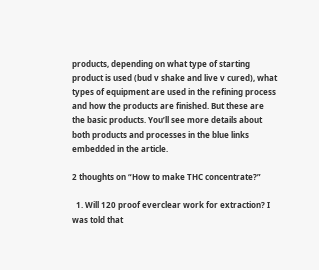products, depending on what type of starting product is used (bud v shake and live v cured), what types of equipment are used in the refining process and how the products are finished. But these are the basic products. You’ll see more details about both products and processes in the blue links embedded in the article.

2 thoughts on “How to make THC concentrate?”

  1. Will 120 proof everclear work for extraction? I was told that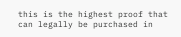this is the highest proof that can legally be purchased in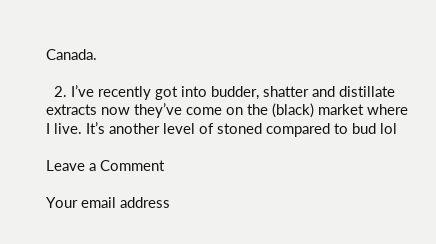Canada.

  2. I’ve recently got into budder, shatter and distillate extracts now they’ve come on the (black) market where I live. It’s another level of stoned compared to bud lol

Leave a Comment

Your email address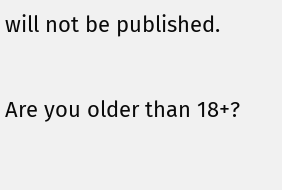will not be published.

Are you older than 18+?